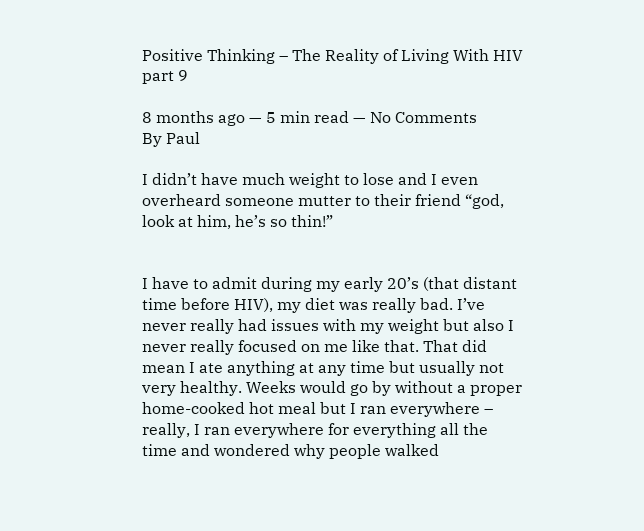Positive Thinking – The Reality of Living With HIV part 9

8 months ago — 5 min read — No Comments
By Paul

I didn’t have much weight to lose and I even overheard someone mutter to their friend “god, look at him, he’s so thin!”


I have to admit during my early 20’s (that distant time before HIV), my diet was really bad. I’ve never really had issues with my weight but also I never really focused on me like that. That did mean I ate anything at any time but usually not very healthy. Weeks would go by without a proper home-cooked hot meal but I ran everywhere – really, I ran everywhere for everything all the time and wondered why people walked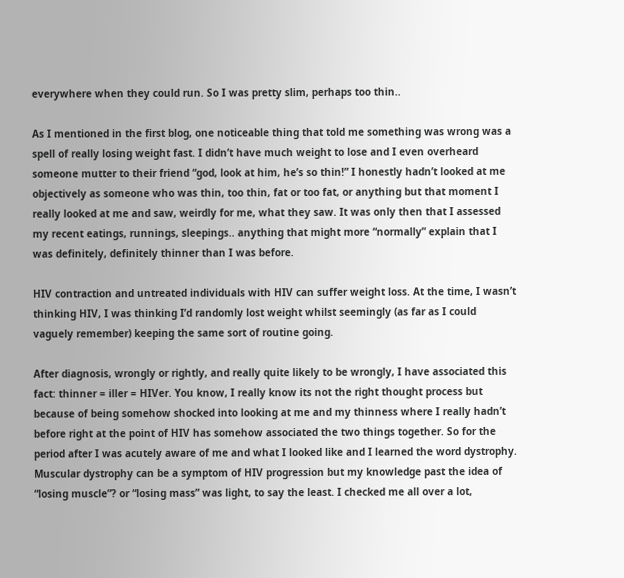everywhere when they could run. So I was pretty slim, perhaps too thin..

As I mentioned in the first blog, one noticeable thing that told me something was wrong was a spell of really losing weight fast. I didn’t have much weight to lose and I even overheard someone mutter to their friend “god, look at him, he’s so thin!” I honestly hadn’t looked at me objectively as someone who was thin, too thin, fat or too fat, or anything but that moment I really looked at me and saw, weirdly for me, what they saw. It was only then that I assessed my recent eatings, runnings, sleepings.. anything that might more “normally” explain that I was definitely, definitely thinner than I was before.

HIV contraction and untreated individuals with HIV can suffer weight loss. At the time, I wasn’t thinking HIV, I was thinking I’d randomly lost weight whilst seemingly (as far as I could vaguely remember) keeping the same sort of routine going.

After diagnosis, wrongly or rightly, and really quite likely to be wrongly, I have associated this fact: thinner = iller = HIVer. You know, I really know its not the right thought process but because of being somehow shocked into looking at me and my thinness where I really hadn’t before right at the point of HIV has somehow associated the two things together. So for the period after I was acutely aware of me and what I looked like and I learned the word dystrophy. Muscular dystrophy can be a symptom of HIV progression but my knowledge past the idea of “losing muscle”? or “losing mass” was light, to say the least. I checked me all over a lot,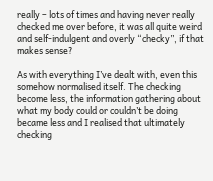really – lots of times and having never really checked me over before, it was all quite weird and self-indulgent and overly “checky”, if that makes sense?

As with everything I’ve dealt with, even this somehow normalised itself. The checking become less, the information gathering about what my body could or couldn’t be doing became less and I realised that ultimately checking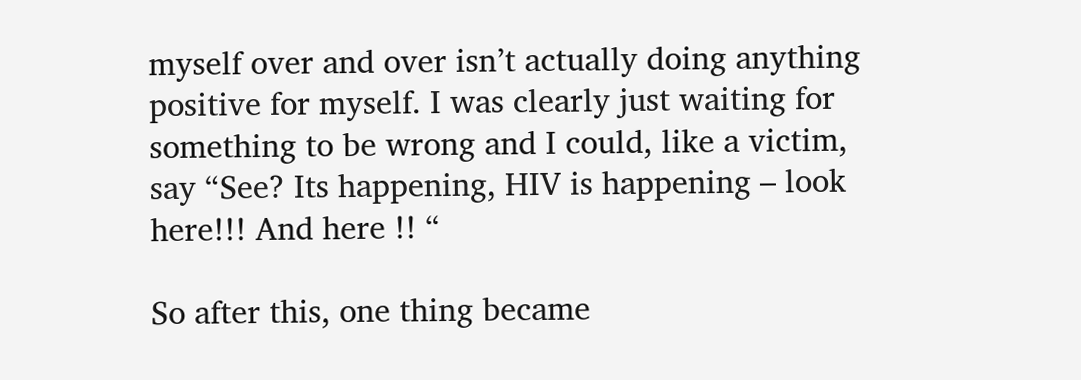myself over and over isn’t actually doing anything positive for myself. I was clearly just waiting for something to be wrong and I could, like a victim, say “See? Its happening, HIV is happening – look here!!! And here !! “

So after this, one thing became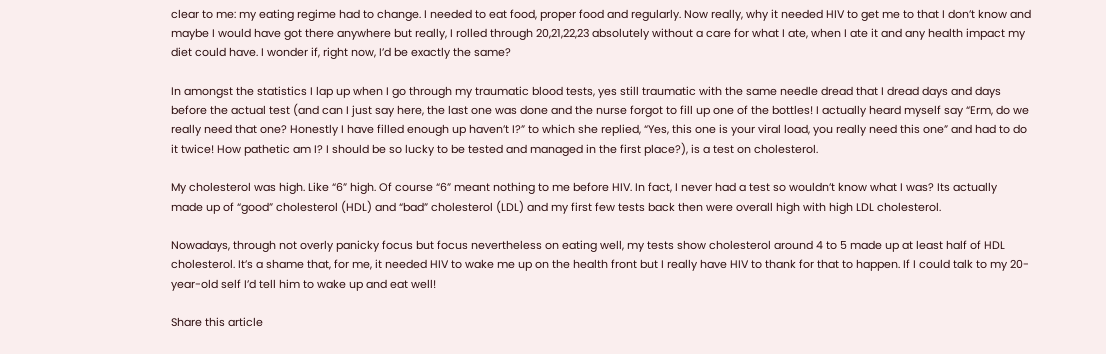clear to me: my eating regime had to change. I needed to eat food, proper food and regularly. Now really, why it needed HIV to get me to that I don’t know and maybe I would have got there anywhere but really, I rolled through 20,21,22,23 absolutely without a care for what I ate, when I ate it and any health impact my diet could have. I wonder if, right now, I’d be exactly the same?

In amongst the statistics I lap up when I go through my traumatic blood tests, yes still traumatic with the same needle dread that I dread days and days before the actual test (and can I just say here, the last one was done and the nurse forgot to fill up one of the bottles! I actually heard myself say “Erm, do we really need that one? Honestly I have filled enough up haven’t I?” to which she replied, “Yes, this one is your viral load, you really need this one” and had to do it twice! How pathetic am I? I should be so lucky to be tested and managed in the first place?), is a test on cholesterol.

My cholesterol was high. Like “6” high. Of course “6” meant nothing to me before HIV. In fact, I never had a test so wouldn’t know what I was? Its actually made up of “good” cholesterol (HDL) and “bad” cholesterol (LDL) and my first few tests back then were overall high with high LDL cholesterol.

Nowadays, through not overly panicky focus but focus nevertheless on eating well, my tests show cholesterol around 4 to 5 made up at least half of HDL cholesterol. It’s a shame that, for me, it needed HIV to wake me up on the health front but I really have HIV to thank for that to happen. If I could talk to my 20-year-old self I’d tell him to wake up and eat well!

Share this article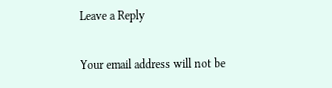Leave a Reply

Your email address will not be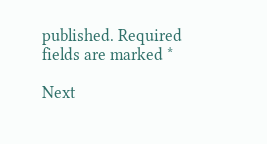published. Required fields are marked *

Next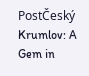PostČeský Krumlov: A Gem in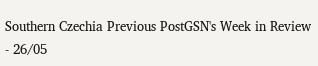Southern Czechia Previous PostGSN's Week in Review - 26/05